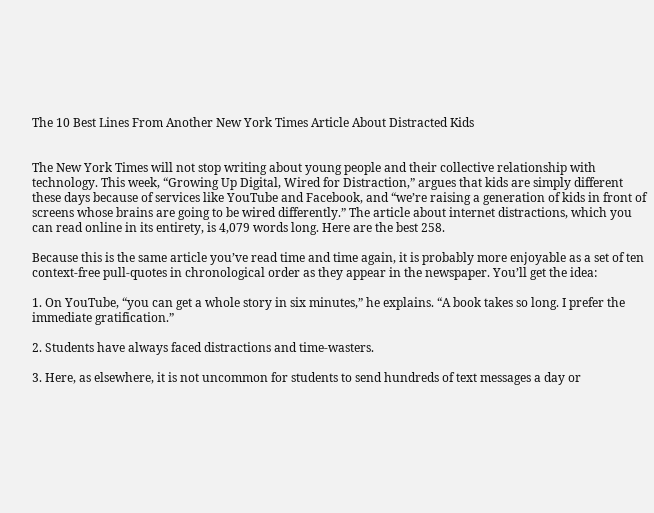The 10 Best Lines From Another New York Times Article About Distracted Kids


The New York Times will not stop writing about young people and their collective relationship with technology. This week, “Growing Up Digital, Wired for Distraction,” argues that kids are simply different these days because of services like YouTube and Facebook, and “we’re raising a generation of kids in front of screens whose brains are going to be wired differently.” The article about internet distractions, which you can read online in its entirety, is 4,079 words long. Here are the best 258.

Because this is the same article you’ve read time and time again, it is probably more enjoyable as a set of ten context-free pull-quotes in chronological order as they appear in the newspaper. You’ll get the idea:

1. On YouTube, “you can get a whole story in six minutes,” he explains. “A book takes so long. I prefer the immediate gratification.”

2. Students have always faced distractions and time-wasters.

3. Here, as elsewhere, it is not uncommon for students to send hundreds of text messages a day or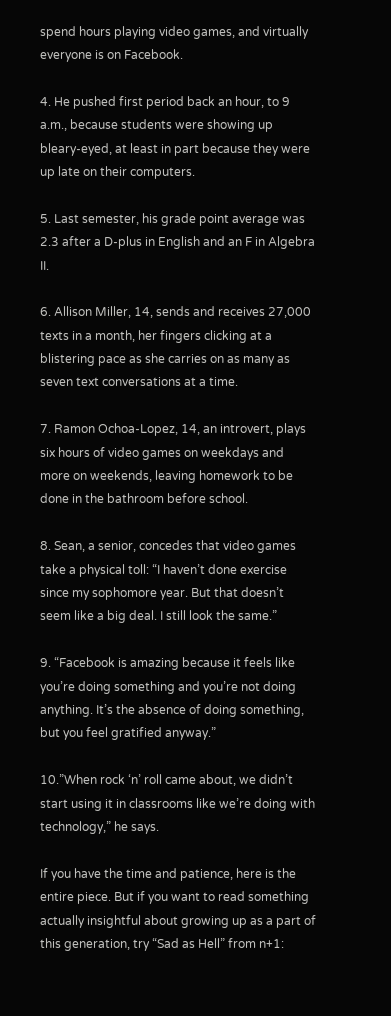spend hours playing video games, and virtually everyone is on Facebook.

4. He pushed first period back an hour, to 9 a.m., because students were showing up bleary-eyed, at least in part because they were up late on their computers.

5. Last semester, his grade point average was 2.3 after a D-plus in English and an F in Algebra II.

6. Allison Miller, 14, sends and receives 27,000 texts in a month, her fingers clicking at a blistering pace as she carries on as many as seven text conversations at a time.

7. Ramon Ochoa-Lopez, 14, an introvert, plays six hours of video games on weekdays and more on weekends, leaving homework to be done in the bathroom before school.

8. Sean, a senior, concedes that video games take a physical toll: “I haven’t done exercise since my sophomore year. But that doesn’t seem like a big deal. I still look the same.”

9. “Facebook is amazing because it feels like you’re doing something and you’re not doing anything. It’s the absence of doing something, but you feel gratified anyway.”

10.”When rock ‘n’ roll came about, we didn’t start using it in classrooms like we’re doing with technology,” he says.

If you have the time and patience, here is the entire piece. But if you want to read something actually insightful about growing up as a part of this generation, try “Sad as Hell” from n+1: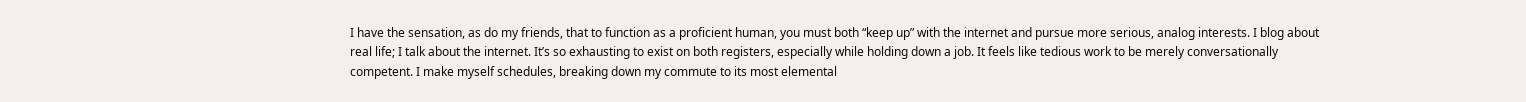I have the sensation, as do my friends, that to function as a proficient human, you must both “keep up” with the internet and pursue more serious, analog interests. I blog about real life; I talk about the internet. It’s so exhausting to exist on both registers, especially while holding down a job. It feels like tedious work to be merely conversationally competent. I make myself schedules, breaking down my commute to its most elemental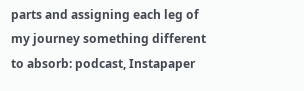parts and assigning each leg of my journey something different to absorb: podcast, Instapaper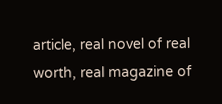article, real novel of real worth, real magazine of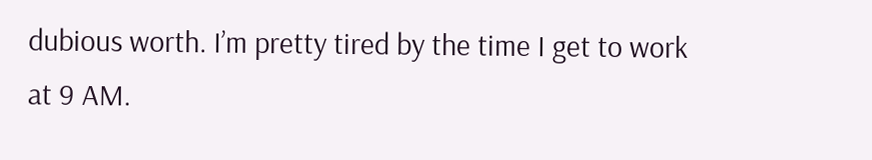dubious worth. I’m pretty tired by the time I get to work at 9 AM.